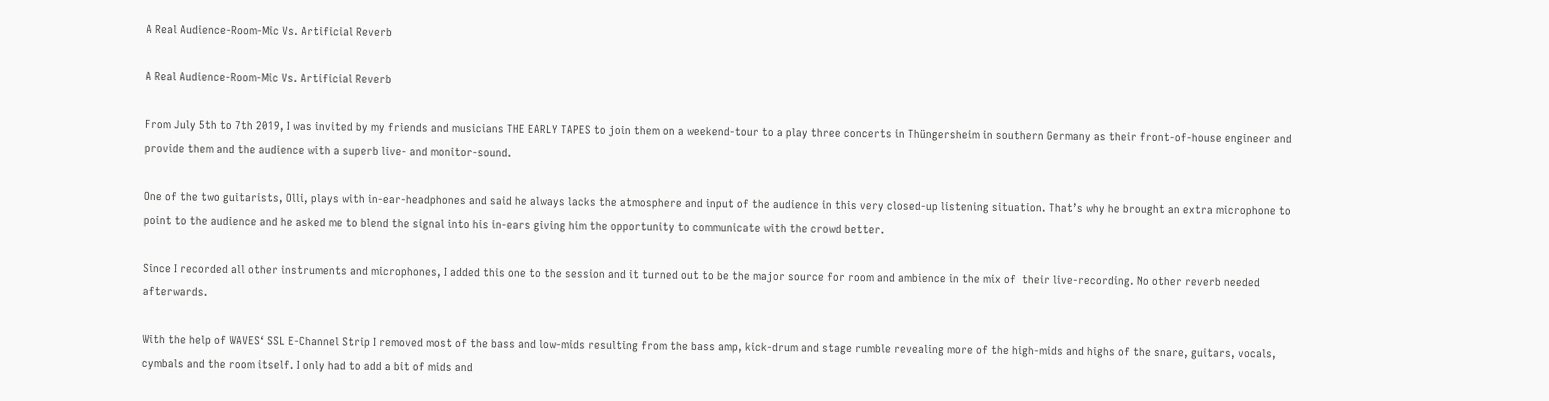A Real Audience-Room-Mic Vs. Artificial Reverb

A Real Audience-Room-Mic Vs. Artificial Reverb

From July 5th to 7th 2019, I was invited by my friends and musicians THE EARLY TAPES to join them on a weekend-tour to a play three concerts in Thüngersheim in southern Germany as their front-of-house engineer and provide them and the audience with a superb live- and monitor-sound.

One of the two guitarists, Olli, plays with in-ear-headphones and said he always lacks the atmosphere and input of the audience in this very closed-up listening situation. That’s why he brought an extra microphone to point to the audience and he asked me to blend the signal into his in-ears giving him the opportunity to communicate with the crowd better.

Since I recorded all other instruments and microphones, I added this one to the session and it turned out to be the major source for room and ambience in the mix of  their live-recording. No other reverb needed afterwards.

With the help of WAVES‘ SSL E-Channel Strip I removed most of the bass and low-mids resulting from the bass amp, kick-drum and stage rumble revealing more of the high-mids and highs of the snare, guitars, vocals, cymbals and the room itself. I only had to add a bit of mids and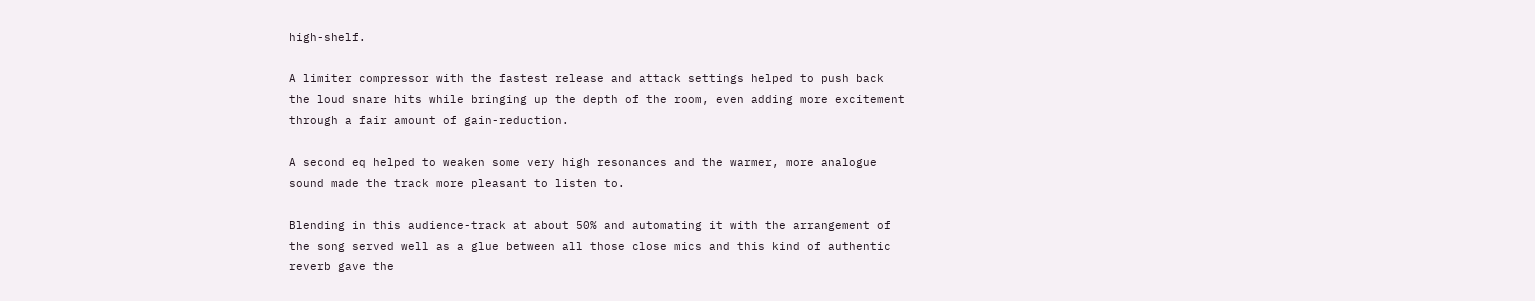high-shelf.

A limiter compressor with the fastest release and attack settings helped to push back the loud snare hits while bringing up the depth of the room, even adding more excitement through a fair amount of gain-reduction.

A second eq helped to weaken some very high resonances and the warmer, more analogue sound made the track more pleasant to listen to.

Blending in this audience-track at about 50% and automating it with the arrangement of the song served well as a glue between all those close mics and this kind of authentic reverb gave the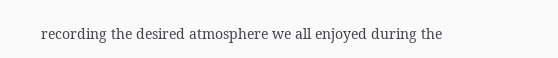recording the desired atmosphere we all enjoyed during the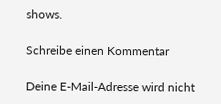shows.

Schreibe einen Kommentar

Deine E-Mail-Adresse wird nicht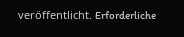veröffentlicht. Erforderliche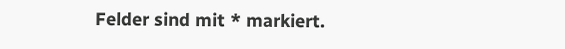Felder sind mit * markiert.